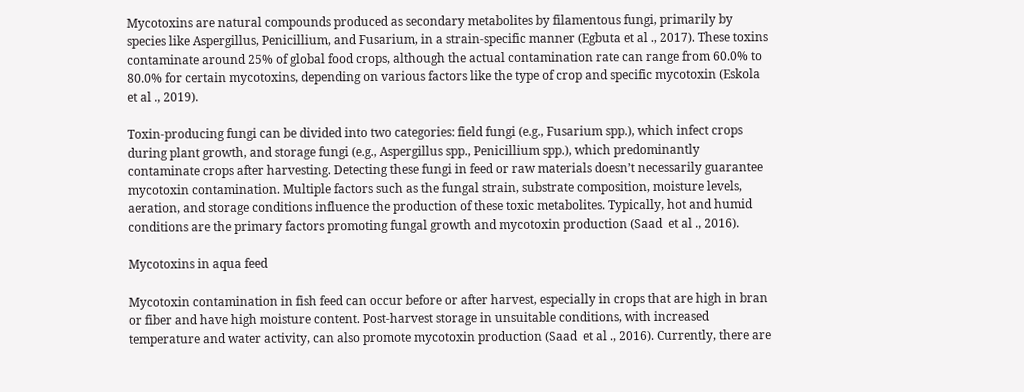Mycotoxins are natural compounds produced as secondary metabolites by filamentous fungi, primarily by species like Aspergillus, Penicillium, and Fusarium, in a strain-specific manner (Egbuta et al ., 2017). These toxins contaminate around 25% of global food crops, although the actual contamination rate can range from 60.0% to 80.0% for certain mycotoxins, depending on various factors like the type of crop and specific mycotoxin (Eskola et al ., 2019).

Toxin-producing fungi can be divided into two categories: field fungi (e.g., Fusarium spp.), which infect crops during plant growth, and storage fungi (e.g., Aspergillus spp., Penicillium spp.), which predominantly contaminate crops after harvesting. Detecting these fungi in feed or raw materials doesn’t necessarily guarantee mycotoxin contamination. Multiple factors such as the fungal strain, substrate composition, moisture levels, aeration, and storage conditions influence the production of these toxic metabolites. Typically, hot and humid conditions are the primary factors promoting fungal growth and mycotoxin production (Saad  et al ., 2016).

Mycotoxins in aqua feed

Mycotoxin contamination in fish feed can occur before or after harvest, especially in crops that are high in bran or fiber and have high moisture content. Post-harvest storage in unsuitable conditions, with increased temperature and water activity, can also promote mycotoxin production (Saad  et al ., 2016). Currently, there are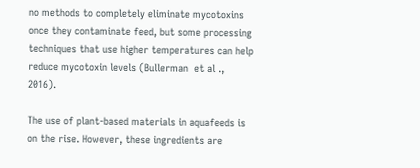no methods to completely eliminate mycotoxins once they contaminate feed, but some processing techniques that use higher temperatures can help reduce mycotoxin levels (Bullerman  et al ., 2016).

The use of plant-based materials in aquafeeds is on the rise. However, these ingredients are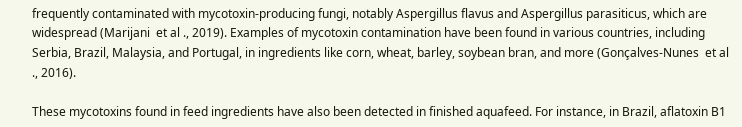frequently contaminated with mycotoxin-producing fungi, notably Aspergillus flavus and Aspergillus parasiticus, which are widespread (Marijani  et al ., 2019). Examples of mycotoxin contamination have been found in various countries, including Serbia, Brazil, Malaysia, and Portugal, in ingredients like corn, wheat, barley, soybean bran, and more (Gonçalves-Nunes  et al ., 2016).

These mycotoxins found in feed ingredients have also been detected in finished aquafeed. For instance, in Brazil, aflatoxin B1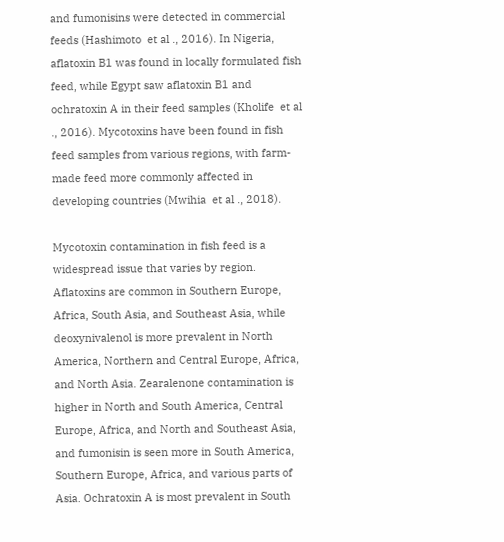and fumonisins were detected in commercial feeds (Hashimoto  et al ., 2016). In Nigeria, aflatoxin B1 was found in locally formulated fish feed, while Egypt saw aflatoxin B1 and ochratoxin A in their feed samples (Kholife  et al ., 2016). Mycotoxins have been found in fish feed samples from various regions, with farm-made feed more commonly affected in developing countries (Mwihia  et al ., 2018).

Mycotoxin contamination in fish feed is a widespread issue that varies by region. Aflatoxins are common in Southern Europe, Africa, South Asia, and Southeast Asia, while deoxynivalenol is more prevalent in North America, Northern and Central Europe, Africa, and North Asia. Zearalenone contamination is higher in North and South America, Central Europe, Africa, and North and Southeast Asia, and fumonisin is seen more in South America, Southern Europe, Africa, and various parts of Asia. Ochratoxin A is most prevalent in South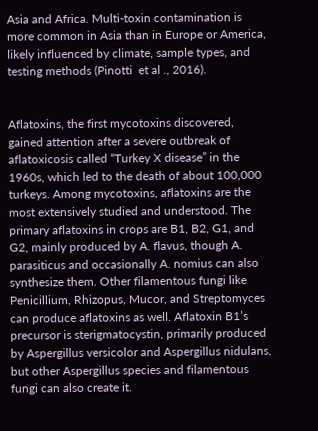Asia and Africa. Multi-toxin contamination is more common in Asia than in Europe or America, likely influenced by climate, sample types, and testing methods (Pinotti  et al ., 2016).


Aflatoxins, the first mycotoxins discovered, gained attention after a severe outbreak of aflatoxicosis called “Turkey X disease” in the 1960s, which led to the death of about 100,000 turkeys. Among mycotoxins, aflatoxins are the most extensively studied and understood. The primary aflatoxins in crops are B1, B2, G1, and G2, mainly produced by A. flavus, though A. parasiticus and occasionally A. nomius can also synthesize them. Other filamentous fungi like Penicillium, Rhizopus, Mucor, and Streptomyces can produce aflatoxins as well. Aflatoxin B1’s precursor is sterigmatocystin, primarily produced by Aspergillus versicolor and Aspergillus nidulans, but other Aspergillus species and filamentous fungi can also create it.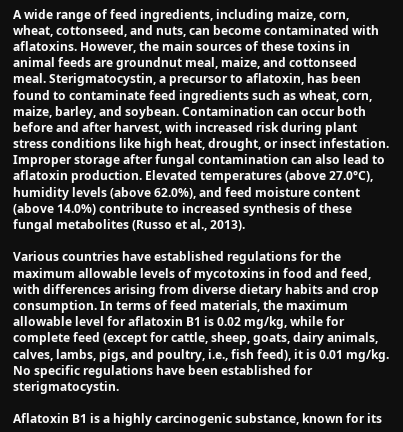A wide range of feed ingredients, including maize, corn, wheat, cottonseed, and nuts, can become contaminated with aflatoxins. However, the main sources of these toxins in animal feeds are groundnut meal, maize, and cottonseed meal. Sterigmatocystin, a precursor to aflatoxin, has been found to contaminate feed ingredients such as wheat, corn, maize, barley, and soybean. Contamination can occur both before and after harvest, with increased risk during plant stress conditions like high heat, drought, or insect infestation. Improper storage after fungal contamination can also lead to aflatoxin production. Elevated temperatures (above 27.0°C), humidity levels (above 62.0%), and feed moisture content (above 14.0%) contribute to increased synthesis of these fungal metabolites (Russo et al., 2013).

Various countries have established regulations for the maximum allowable levels of mycotoxins in food and feed, with differences arising from diverse dietary habits and crop consumption. In terms of feed materials, the maximum allowable level for aflatoxin B1 is 0.02 mg/kg, while for complete feed (except for cattle, sheep, goats, dairy animals, calves, lambs, pigs, and poultry, i.e., fish feed), it is 0.01 mg/kg. No specific regulations have been established for sterigmatocystin.

Aflatoxin B1 is a highly carcinogenic substance, known for its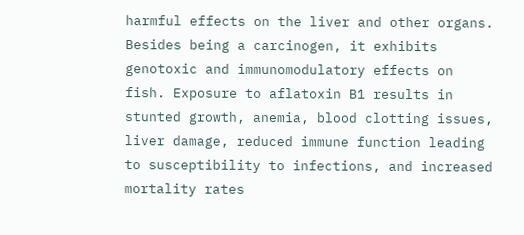harmful effects on the liver and other organs. Besides being a carcinogen, it exhibits genotoxic and immunomodulatory effects on fish. Exposure to aflatoxin B1 results in stunted growth, anemia, blood clotting issues, liver damage, reduced immune function leading to susceptibility to infections, and increased mortality rates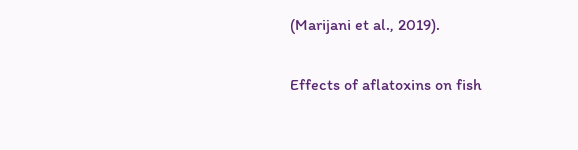(Marijani et al., 2019).

Effects of aflatoxins on fish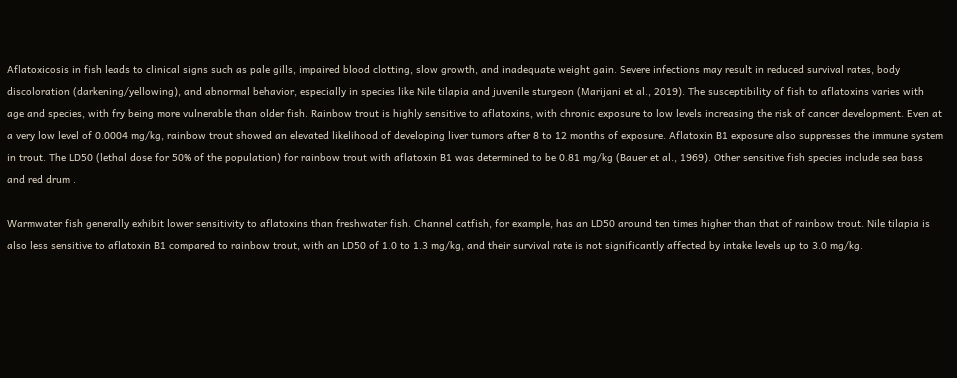Aflatoxicosis in fish leads to clinical signs such as pale gills, impaired blood clotting, slow growth, and inadequate weight gain. Severe infections may result in reduced survival rates, body discoloration (darkening/yellowing), and abnormal behavior, especially in species like Nile tilapia and juvenile sturgeon (Marijani et al., 2019). The susceptibility of fish to aflatoxins varies with age and species, with fry being more vulnerable than older fish. Rainbow trout is highly sensitive to aflatoxins, with chronic exposure to low levels increasing the risk of cancer development. Even at a very low level of 0.0004 mg/kg, rainbow trout showed an elevated likelihood of developing liver tumors after 8 to 12 months of exposure. Aflatoxin B1 exposure also suppresses the immune system in trout. The LD50 (lethal dose for 50% of the population) for rainbow trout with aflatoxin B1 was determined to be 0.81 mg/kg (Bauer et al., 1969). Other sensitive fish species include sea bass and red drum .

Warmwater fish generally exhibit lower sensitivity to aflatoxins than freshwater fish. Channel catfish, for example, has an LD50 around ten times higher than that of rainbow trout. Nile tilapia is also less sensitive to aflatoxin B1 compared to rainbow trout, with an LD50 of 1.0 to 1.3 mg/kg, and their survival rate is not significantly affected by intake levels up to 3.0 mg/kg.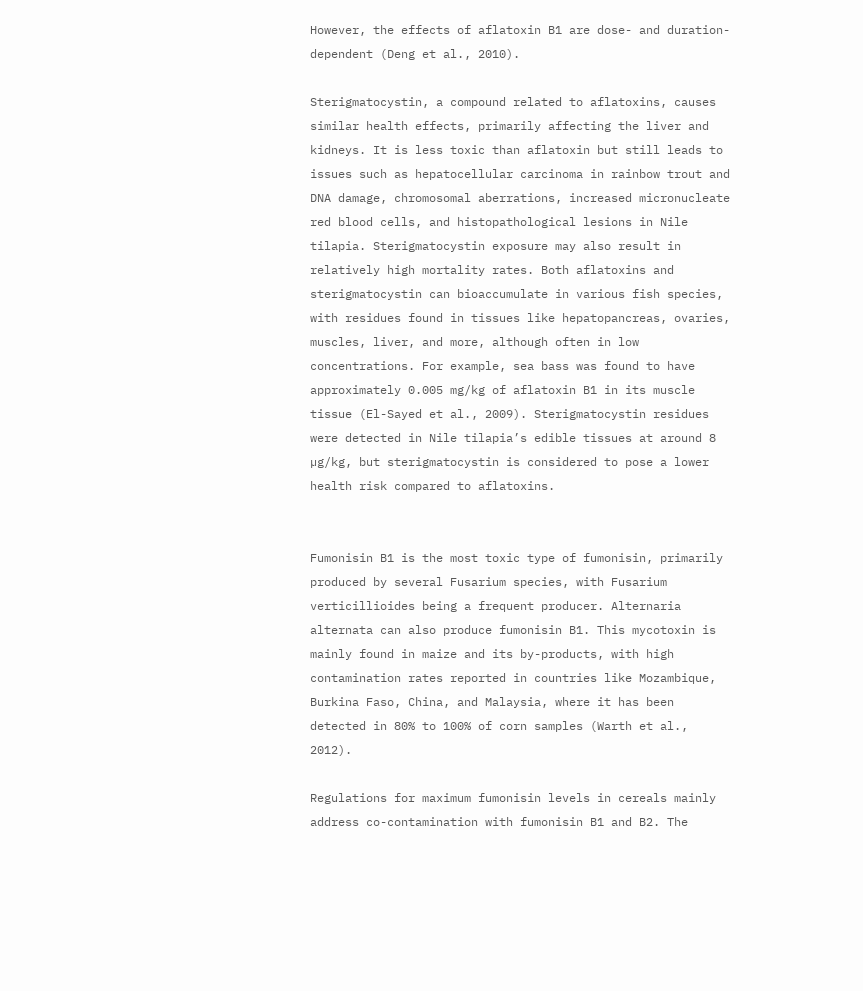However, the effects of aflatoxin B1 are dose- and duration-dependent (Deng et al., 2010).

Sterigmatocystin, a compound related to aflatoxins, causes similar health effects, primarily affecting the liver and kidneys. It is less toxic than aflatoxin but still leads to issues such as hepatocellular carcinoma in rainbow trout and DNA damage, chromosomal aberrations, increased micronucleate red blood cells, and histopathological lesions in Nile tilapia. Sterigmatocystin exposure may also result in relatively high mortality rates. Both aflatoxins and sterigmatocystin can bioaccumulate in various fish species, with residues found in tissues like hepatopancreas, ovaries, muscles, liver, and more, although often in low concentrations. For example, sea bass was found to have approximately 0.005 mg/kg of aflatoxin B1 in its muscle tissue (El-Sayed et al., 2009). Sterigmatocystin residues were detected in Nile tilapia’s edible tissues at around 8 µg/kg, but sterigmatocystin is considered to pose a lower health risk compared to aflatoxins.


Fumonisin B1 is the most toxic type of fumonisin, primarily produced by several Fusarium species, with Fusarium verticillioides being a frequent producer. Alternaria alternata can also produce fumonisin B1. This mycotoxin is mainly found in maize and its by-products, with high contamination rates reported in countries like Mozambique, Burkina Faso, China, and Malaysia, where it has been detected in 80% to 100% of corn samples (Warth et al., 2012).

Regulations for maximum fumonisin levels in cereals mainly address co-contamination with fumonisin B1 and B2. The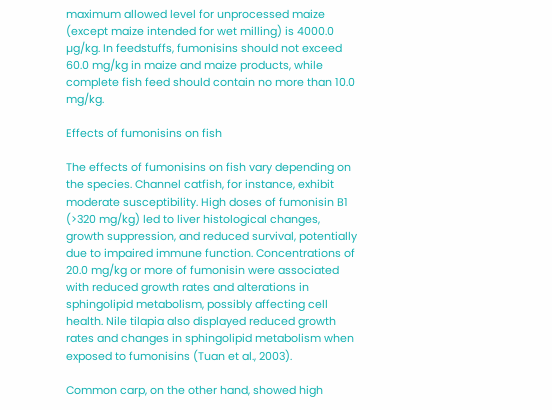maximum allowed level for unprocessed maize (except maize intended for wet milling) is 4000.0 µg/kg. In feedstuffs, fumonisins should not exceed 60.0 mg/kg in maize and maize products, while complete fish feed should contain no more than 10.0 mg/kg.

Effects of fumonisins on fish

The effects of fumonisins on fish vary depending on the species. Channel catfish, for instance, exhibit moderate susceptibility. High doses of fumonisin B1 (>320 mg/kg) led to liver histological changes, growth suppression, and reduced survival, potentially due to impaired immune function. Concentrations of 20.0 mg/kg or more of fumonisin were associated with reduced growth rates and alterations in sphingolipid metabolism, possibly affecting cell health. Nile tilapia also displayed reduced growth rates and changes in sphingolipid metabolism when exposed to fumonisins (Tuan et al., 2003).

Common carp, on the other hand, showed high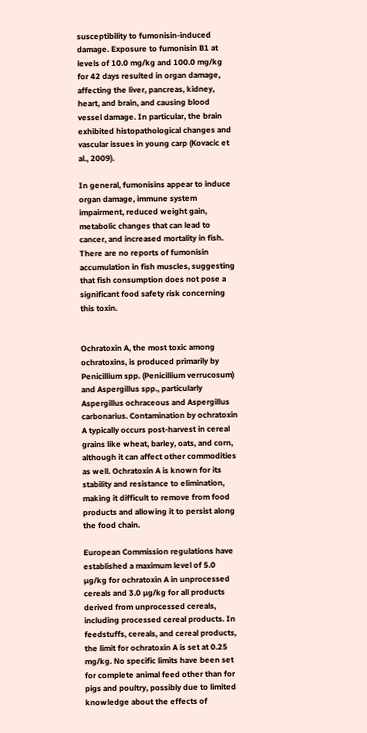susceptibility to fumonisin-induced damage. Exposure to fumonisin B1 at levels of 10.0 mg/kg and 100.0 mg/kg for 42 days resulted in organ damage, affecting the liver, pancreas, kidney, heart, and brain, and causing blood vessel damage. In particular, the brain exhibited histopathological changes and vascular issues in young carp (Kovacic et al., 2009).

In general, fumonisins appear to induce organ damage, immune system impairment, reduced weight gain, metabolic changes that can lead to cancer, and increased mortality in fish. There are no reports of fumonisin accumulation in fish muscles, suggesting that fish consumption does not pose a significant food safety risk concerning this toxin.


Ochratoxin A, the most toxic among ochratoxins, is produced primarily by Penicillium spp. (Penicillium verrucosum) and Aspergillus spp., particularly Aspergillus ochraceous and Aspergillus carbonarius. Contamination by ochratoxin A typically occurs post-harvest in cereal grains like wheat, barley, oats, and corn, although it can affect other commodities as well. Ochratoxin A is known for its stability and resistance to elimination, making it difficult to remove from food products and allowing it to persist along the food chain.

European Commission regulations have established a maximum level of 5.0 µg/kg for ochratoxin A in unprocessed cereals and 3.0 µg/kg for all products derived from unprocessed cereals, including processed cereal products. In feedstuffs, cereals, and cereal products, the limit for ochratoxin A is set at 0.25 mg/kg. No specific limits have been set for complete animal feed other than for pigs and poultry, possibly due to limited knowledge about the effects of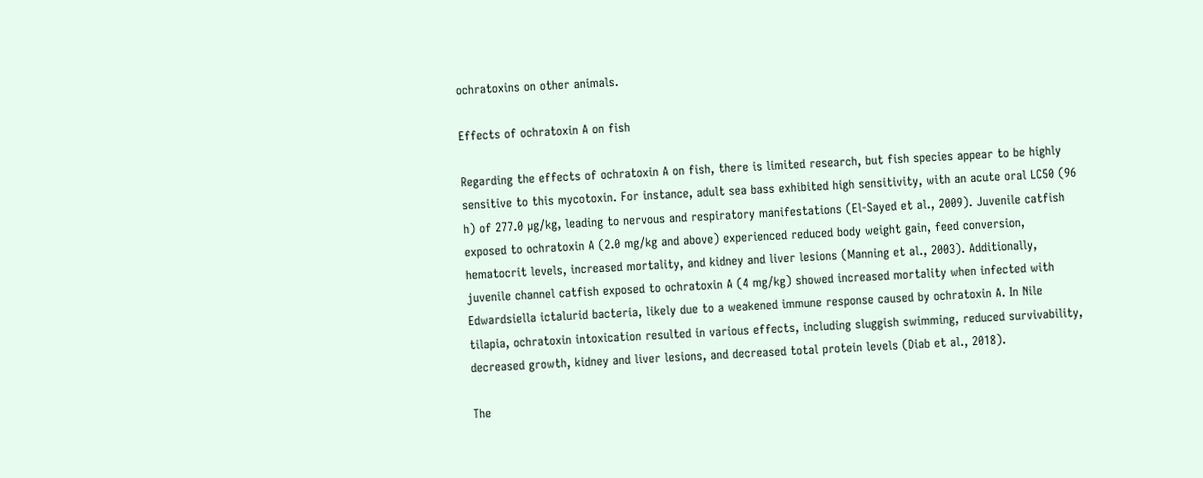ochratoxins on other animals.

Effects of ochratoxin A on fish

Regarding the effects of ochratoxin A on fish, there is limited research, but fish species appear to be highly sensitive to this mycotoxin. For instance, adult sea bass exhibited high sensitivity, with an acute oral LC50 (96 h) of 277.0 µg/kg, leading to nervous and respiratory manifestations (El-Sayed et al., 2009). Juvenile catfish exposed to ochratoxin A (2.0 mg/kg and above) experienced reduced body weight gain, feed conversion, hematocrit levels, increased mortality, and kidney and liver lesions (Manning et al., 2003). Additionally, juvenile channel catfish exposed to ochratoxin A (4 mg/kg) showed increased mortality when infected with Edwardsiella ictalurid bacteria, likely due to a weakened immune response caused by ochratoxin A. In Nile tilapia, ochratoxin intoxication resulted in various effects, including sluggish swimming, reduced survivability, decreased growth, kidney and liver lesions, and decreased total protein levels (Diab et al., 2018).

The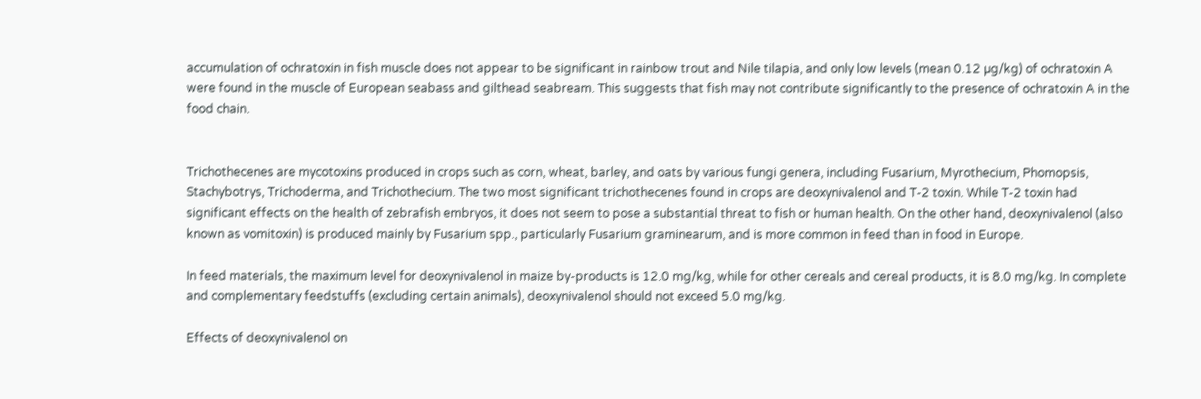accumulation of ochratoxin in fish muscle does not appear to be significant in rainbow trout and Nile tilapia, and only low levels (mean 0.12 µg/kg) of ochratoxin A were found in the muscle of European seabass and gilthead seabream. This suggests that fish may not contribute significantly to the presence of ochratoxin A in the food chain.


Trichothecenes are mycotoxins produced in crops such as corn, wheat, barley, and oats by various fungi genera, including Fusarium, Myrothecium, Phomopsis, Stachybotrys, Trichoderma, and Trichothecium. The two most significant trichothecenes found in crops are deoxynivalenol and T-2 toxin. While T-2 toxin had significant effects on the health of zebrafish embryos, it does not seem to pose a substantial threat to fish or human health. On the other hand, deoxynivalenol (also known as vomitoxin) is produced mainly by Fusarium spp., particularly Fusarium graminearum, and is more common in feed than in food in Europe.

In feed materials, the maximum level for deoxynivalenol in maize by-products is 12.0 mg/kg, while for other cereals and cereal products, it is 8.0 mg/kg. In complete and complementary feedstuffs (excluding certain animals), deoxynivalenol should not exceed 5.0 mg/kg.

Effects of deoxynivalenol on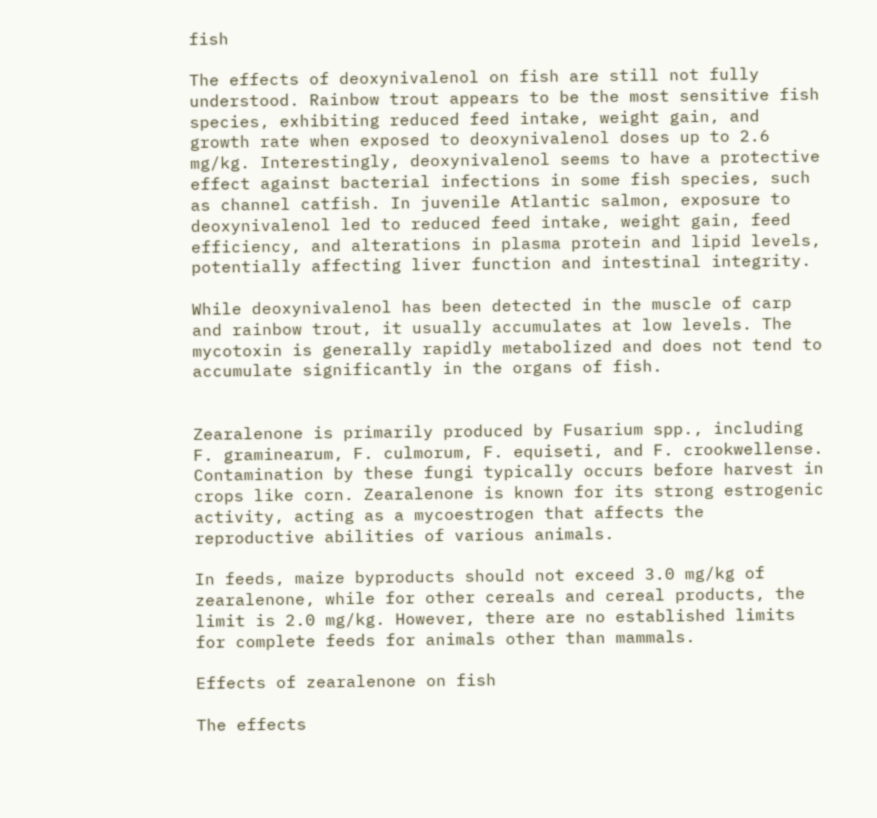fish

The effects of deoxynivalenol on fish are still not fully understood. Rainbow trout appears to be the most sensitive fish species, exhibiting reduced feed intake, weight gain, and growth rate when exposed to deoxynivalenol doses up to 2.6 mg/kg. Interestingly, deoxynivalenol seems to have a protective effect against bacterial infections in some fish species, such as channel catfish. In juvenile Atlantic salmon, exposure to deoxynivalenol led to reduced feed intake, weight gain, feed efficiency, and alterations in plasma protein and lipid levels, potentially affecting liver function and intestinal integrity.

While deoxynivalenol has been detected in the muscle of carp and rainbow trout, it usually accumulates at low levels. The mycotoxin is generally rapidly metabolized and does not tend to accumulate significantly in the organs of fish.


Zearalenone is primarily produced by Fusarium spp., including F. graminearum, F. culmorum, F. equiseti, and F. crookwellense. Contamination by these fungi typically occurs before harvest in crops like corn. Zearalenone is known for its strong estrogenic activity, acting as a mycoestrogen that affects the reproductive abilities of various animals.

In feeds, maize byproducts should not exceed 3.0 mg/kg of zearalenone, while for other cereals and cereal products, the limit is 2.0 mg/kg. However, there are no established limits for complete feeds for animals other than mammals.

Effects of zearalenone on fish

The effects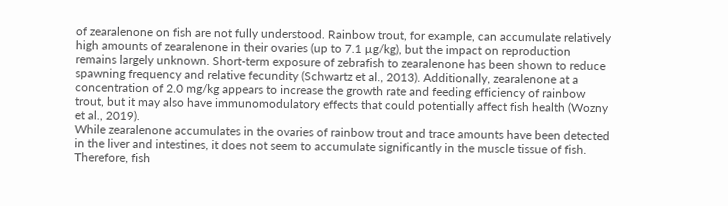of zearalenone on fish are not fully understood. Rainbow trout, for example, can accumulate relatively high amounts of zearalenone in their ovaries (up to 7.1 µg/kg), but the impact on reproduction remains largely unknown. Short-term exposure of zebrafish to zearalenone has been shown to reduce spawning frequency and relative fecundity (Schwartz et al., 2013). Additionally, zearalenone at a concentration of 2.0 mg/kg appears to increase the growth rate and feeding efficiency of rainbow trout, but it may also have immunomodulatory effects that could potentially affect fish health (Wozny et al., 2019).
While zearalenone accumulates in the ovaries of rainbow trout and trace amounts have been detected in the liver and intestines, it does not seem to accumulate significantly in the muscle tissue of fish. Therefore, fish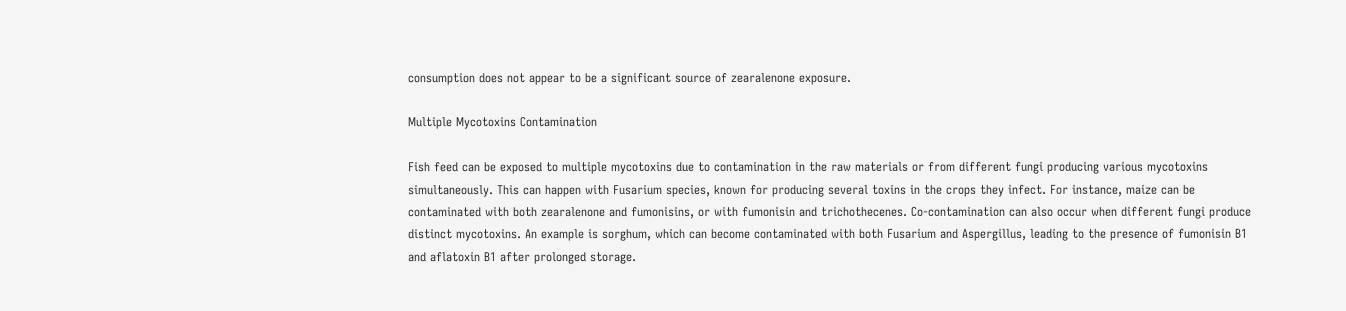consumption does not appear to be a significant source of zearalenone exposure.

Multiple Mycotoxins Contamination

Fish feed can be exposed to multiple mycotoxins due to contamination in the raw materials or from different fungi producing various mycotoxins simultaneously. This can happen with Fusarium species, known for producing several toxins in the crops they infect. For instance, maize can be contaminated with both zearalenone and fumonisins, or with fumonisin and trichothecenes. Co-contamination can also occur when different fungi produce distinct mycotoxins. An example is sorghum, which can become contaminated with both Fusarium and Aspergillus, leading to the presence of fumonisin B1 and aflatoxin B1 after prolonged storage.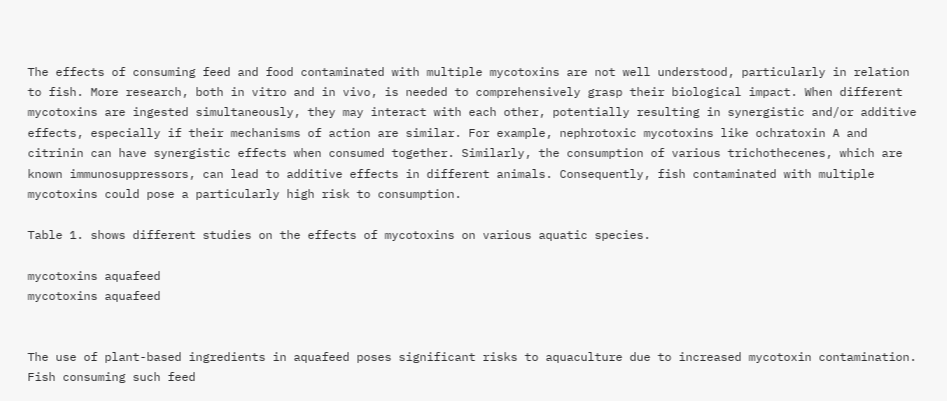The effects of consuming feed and food contaminated with multiple mycotoxins are not well understood, particularly in relation to fish. More research, both in vitro and in vivo, is needed to comprehensively grasp their biological impact. When different mycotoxins are ingested simultaneously, they may interact with each other, potentially resulting in synergistic and/or additive effects, especially if their mechanisms of action are similar. For example, nephrotoxic mycotoxins like ochratoxin A and citrinin can have synergistic effects when consumed together. Similarly, the consumption of various trichothecenes, which are known immunosuppressors, can lead to additive effects in different animals. Consequently, fish contaminated with multiple mycotoxins could pose a particularly high risk to consumption.

Table 1. shows different studies on the effects of mycotoxins on various aquatic species.

mycotoxins aquafeed
mycotoxins aquafeed


The use of plant-based ingredients in aquafeed poses significant risks to aquaculture due to increased mycotoxin contamination. Fish consuming such feed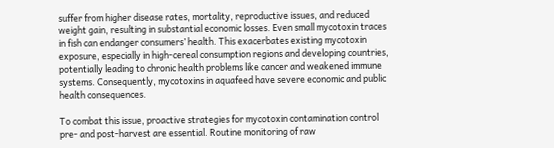suffer from higher disease rates, mortality, reproductive issues, and reduced weight gain, resulting in substantial economic losses. Even small mycotoxin traces in fish can endanger consumers’ health. This exacerbates existing mycotoxin exposure, especially in high-cereal consumption regions and developing countries, potentially leading to chronic health problems like cancer and weakened immune systems. Consequently, mycotoxins in aquafeed have severe economic and public health consequences.

To combat this issue, proactive strategies for mycotoxin contamination control pre- and post-harvest are essential. Routine monitoring of raw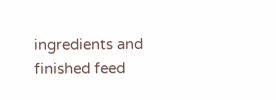ingredients and finished feed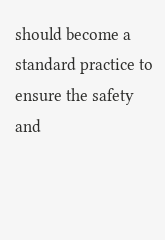should become a standard practice to ensure the safety and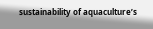sustainability of aquaculture’s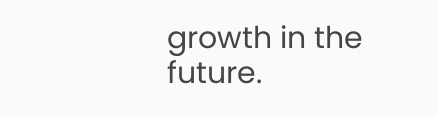growth in the future.